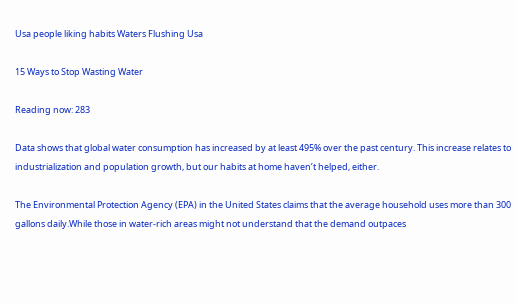Usa people liking habits Waters Flushing Usa

15 Ways to Stop Wasting Water

Reading now: 283

Data shows that global water consumption has increased by at least 495% over the past century. This increase relates to industrialization and population growth, but our habits at home haven’t helped, either.

The Environmental Protection Agency (EPA) in the United States claims that the average household uses more than 300 gallons daily.While those in water-rich areas might not understand that the demand outpaces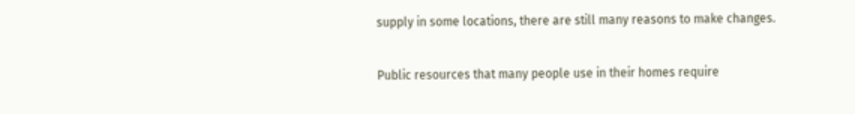supply in some locations, there are still many reasons to make changes.

Public resources that many people use in their homes require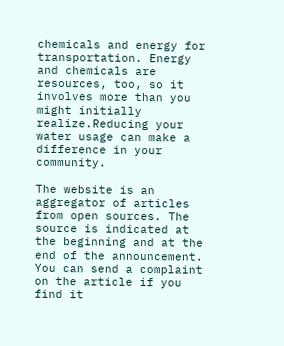chemicals and energy for transportation. Energy and chemicals are resources, too, so it involves more than you might initially realize.Reducing your water usage can make a difference in your community.

The website is an aggregator of articles from open sources. The source is indicated at the beginning and at the end of the announcement. You can send a complaint on the article if you find it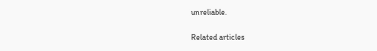unreliable.

Related articles